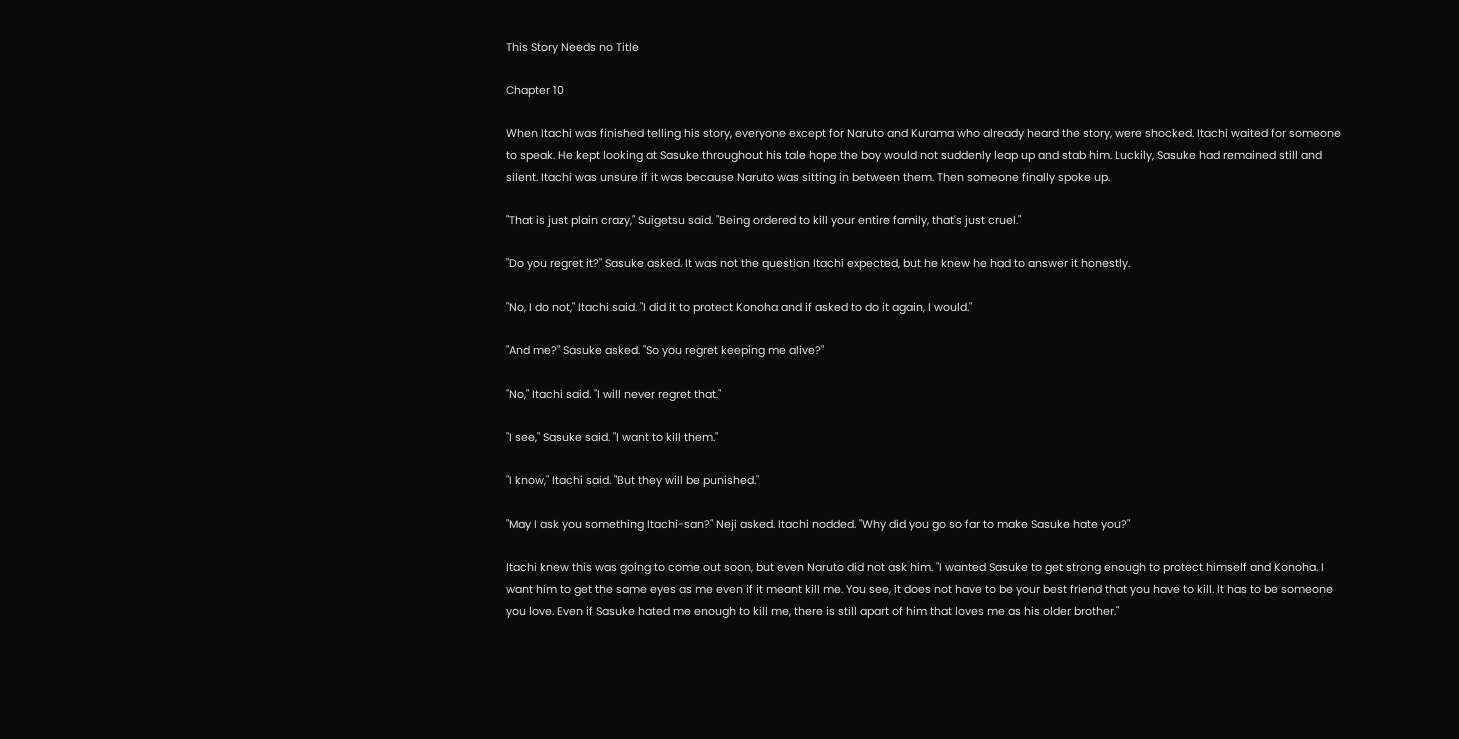This Story Needs no Title

Chapter 10

When Itachi was finished telling his story, everyone except for Naruto and Kurama who already heard the story, were shocked. Itachi waited for someone to speak. He kept looking at Sasuke throughout his tale hope the boy would not suddenly leap up and stab him. Luckily, Sasuke had remained still and silent. Itachi was unsure if it was because Naruto was sitting in between them. Then someone finally spoke up.

"That is just plain crazy," Suigetsu said. "Being ordered to kill your entire family, that's just cruel."

"Do you regret it?" Sasuke asked. It was not the question Itachi expected, but he knew he had to answer it honestly.

"No, I do not," Itachi said. "I did it to protect Konoha and if asked to do it again, I would."

"And me?" Sasuke asked. "So you regret keeping me alive?"

"No," Itachi said. "I will never regret that."

"I see," Sasuke said. "I want to kill them."

"I know," Itachi said. "But they will be punished."

"May I ask you something Itachi-san?" Neji asked. Itachi nodded. "Why did you go so far to make Sasuke hate you?"

Itachi knew this was going to come out soon, but even Naruto did not ask him. "I wanted Sasuke to get strong enough to protect himself and Konoha. I want him to get the same eyes as me even if it meant kill me. You see, it does not have to be your best friend that you have to kill. It has to be someone you love. Even if Sasuke hated me enough to kill me, there is still apart of him that loves me as his older brother."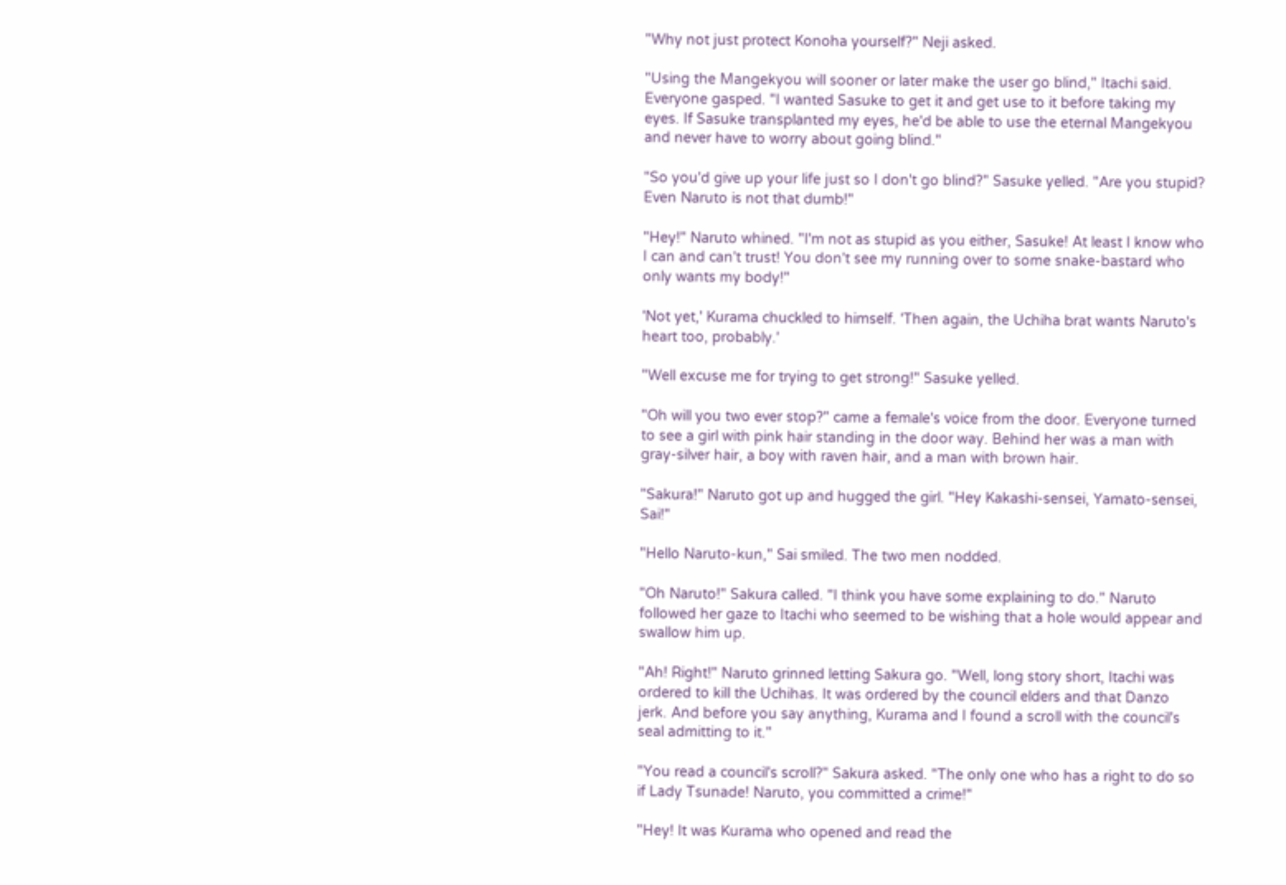"Why not just protect Konoha yourself?" Neji asked.

"Using the Mangekyou will sooner or later make the user go blind," Itachi said. Everyone gasped. "I wanted Sasuke to get it and get use to it before taking my eyes. If Sasuke transplanted my eyes, he'd be able to use the eternal Mangekyou and never have to worry about going blind."

"So you'd give up your life just so I don't go blind?" Sasuke yelled. "Are you stupid? Even Naruto is not that dumb!"

"Hey!" Naruto whined. "I'm not as stupid as you either, Sasuke! At least I know who I can and can't trust! You don't see my running over to some snake-bastard who only wants my body!"

'Not yet,' Kurama chuckled to himself. 'Then again, the Uchiha brat wants Naruto's heart too, probably.'

"Well excuse me for trying to get strong!" Sasuke yelled.

"Oh will you two ever stop?" came a female's voice from the door. Everyone turned to see a girl with pink hair standing in the door way. Behind her was a man with gray-silver hair, a boy with raven hair, and a man with brown hair.

"Sakura!" Naruto got up and hugged the girl. "Hey Kakashi-sensei, Yamato-sensei, Sai!"

"Hello Naruto-kun," Sai smiled. The two men nodded.

"Oh Naruto!" Sakura called. "I think you have some explaining to do." Naruto followed her gaze to Itachi who seemed to be wishing that a hole would appear and swallow him up.

"Ah! Right!" Naruto grinned letting Sakura go. "Well, long story short, Itachi was ordered to kill the Uchihas. It was ordered by the council elders and that Danzo jerk. And before you say anything, Kurama and I found a scroll with the council's seal admitting to it."

"You read a council's scroll?" Sakura asked. "The only one who has a right to do so if Lady Tsunade! Naruto, you committed a crime!"

"Hey! It was Kurama who opened and read the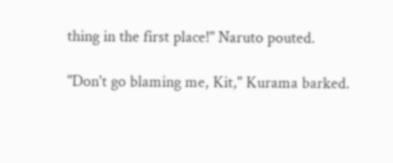thing in the first place!" Naruto pouted.

"Don't go blaming me, Kit," Kurama barked.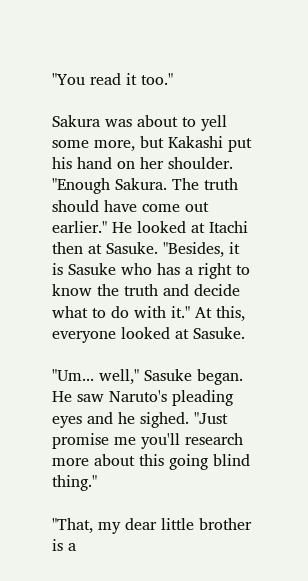"You read it too."

Sakura was about to yell some more, but Kakashi put his hand on her shoulder. "Enough Sakura. The truth should have come out earlier." He looked at Itachi then at Sasuke. "Besides, it is Sasuke who has a right to know the truth and decide what to do with it." At this, everyone looked at Sasuke.

"Um... well," Sasuke began. He saw Naruto's pleading eyes and he sighed. "Just promise me you'll research more about this going blind thing."

"That, my dear little brother is a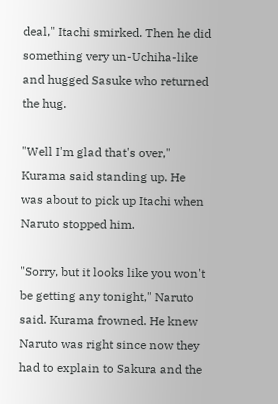deal," Itachi smirked. Then he did something very un-Uchiha-like and hugged Sasuke who returned the hug.

"Well I'm glad that's over," Kurama said standing up. He was about to pick up Itachi when Naruto stopped him.

"Sorry, but it looks like you won't be getting any tonight," Naruto said. Kurama frowned. He knew Naruto was right since now they had to explain to Sakura and the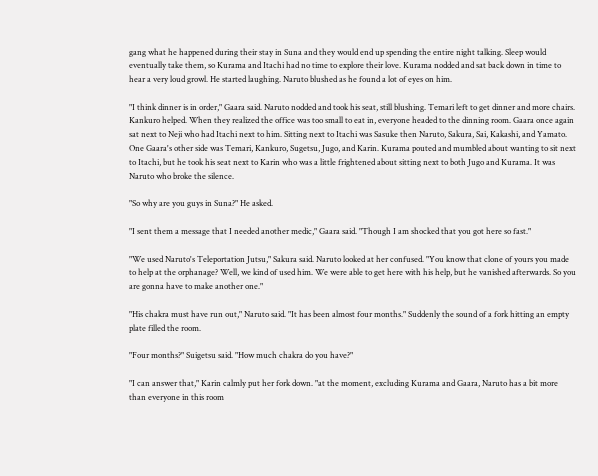gang what he happened during their stay in Suna and they would end up spending the entire night talking. Sleep would eventually take them, so Kurama and Itachi had no time to explore their love. Kurama nodded and sat back down in time to hear a very loud growl. He started laughing. Naruto blushed as he found a lot of eyes on him.

"I think dinner is in order," Gaara said. Naruto nodded and took his seat, still blushing. Temari left to get dinner and more chairs. Kankuro helped. When they realized the office was too small to eat in, everyone headed to the dinning room. Gaara once again sat next to Neji who had Itachi next to him. Sitting next to Itachi was Sasuke then Naruto, Sakura, Sai, Kakashi, and Yamato. One Gaara's other side was Temari, Kankuro, Sugetsu, Jugo, and Karin. Kurama pouted and mumbled about wanting to sit next to Itachi, but he took his seat next to Karin who was a little frightened about sitting next to both Jugo and Kurama. It was Naruto who broke the silence.

"So why are you guys in Suna?" He asked.

"I sent them a message that I needed another medic," Gaara said. "Though I am shocked that you got here so fast."

"We used Naruto's Teleportation Jutsu," Sakura said. Naruto looked at her confused. "You know that clone of yours you made to help at the orphanage? Well, we kind of used him. We were able to get here with his help, but he vanished afterwards. So you are gonna have to make another one."

"His chakra must have run out," Naruto said. "It has been almost four months." Suddenly the sound of a fork hitting an empty plate filled the room.

"Four months?" Suigetsu said. "How much chakra do you have?"

"I can answer that," Karin calmly put her fork down. "at the moment, excluding Kurama and Gaara, Naruto has a bit more than everyone in this room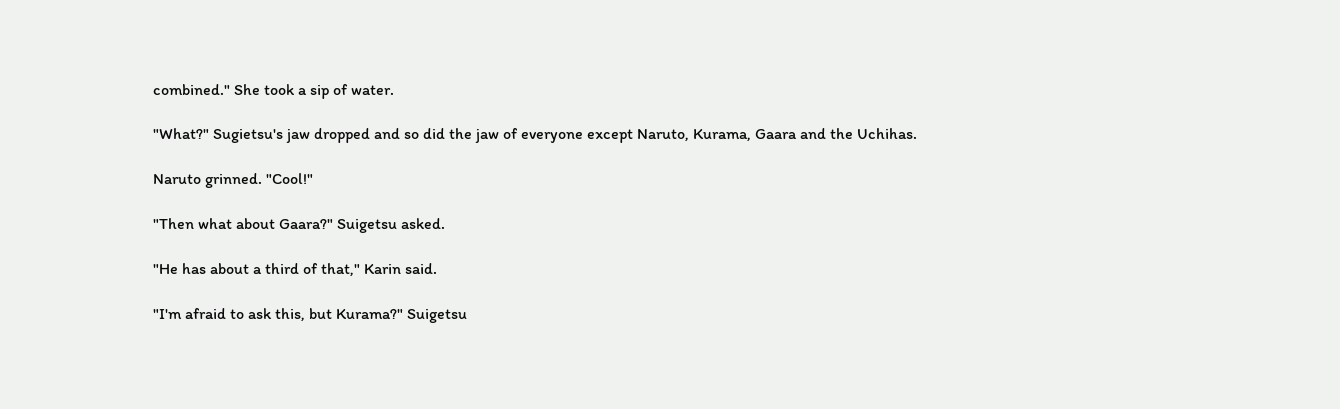combined." She took a sip of water.

"What?" Sugietsu's jaw dropped and so did the jaw of everyone except Naruto, Kurama, Gaara and the Uchihas.

Naruto grinned. "Cool!"

"Then what about Gaara?" Suigetsu asked.

"He has about a third of that," Karin said.

"I'm afraid to ask this, but Kurama?" Suigetsu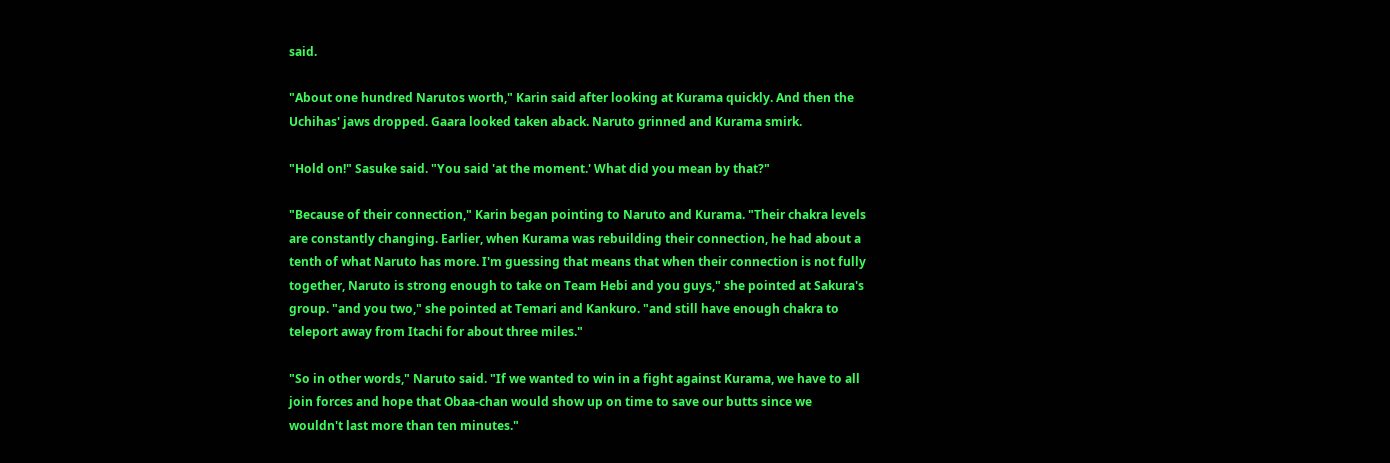said.

"About one hundred Narutos worth," Karin said after looking at Kurama quickly. And then the Uchihas' jaws dropped. Gaara looked taken aback. Naruto grinned and Kurama smirk.

"Hold on!" Sasuke said. "You said 'at the moment.' What did you mean by that?"

"Because of their connection," Karin began pointing to Naruto and Kurama. "Their chakra levels are constantly changing. Earlier, when Kurama was rebuilding their connection, he had about a tenth of what Naruto has more. I'm guessing that means that when their connection is not fully together, Naruto is strong enough to take on Team Hebi and you guys," she pointed at Sakura's group. "and you two," she pointed at Temari and Kankuro. "and still have enough chakra to teleport away from Itachi for about three miles."

"So in other words," Naruto said. "If we wanted to win in a fight against Kurama, we have to all join forces and hope that Obaa-chan would show up on time to save our butts since we wouldn't last more than ten minutes."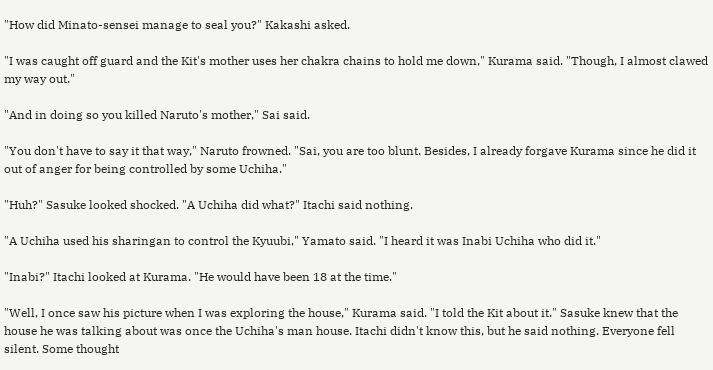"How did Minato-sensei manage to seal you?" Kakashi asked.

"I was caught off guard and the Kit's mother uses her chakra chains to hold me down," Kurama said. "Though, I almost clawed my way out."

"And in doing so you killed Naruto's mother," Sai said.

"You don't have to say it that way," Naruto frowned. "Sai, you are too blunt. Besides, I already forgave Kurama since he did it out of anger for being controlled by some Uchiha."

"Huh?" Sasuke looked shocked. "A Uchiha did what?" Itachi said nothing.

"A Uchiha used his sharingan to control the Kyuubi," Yamato said. "I heard it was Inabi Uchiha who did it."

"Inabi?" Itachi looked at Kurama. "He would have been 18 at the time."

"Well, I once saw his picture when I was exploring the house," Kurama said. "I told the Kit about it." Sasuke knew that the house he was talking about was once the Uchiha's man house. Itachi didn't know this, but he said nothing. Everyone fell silent. Some thought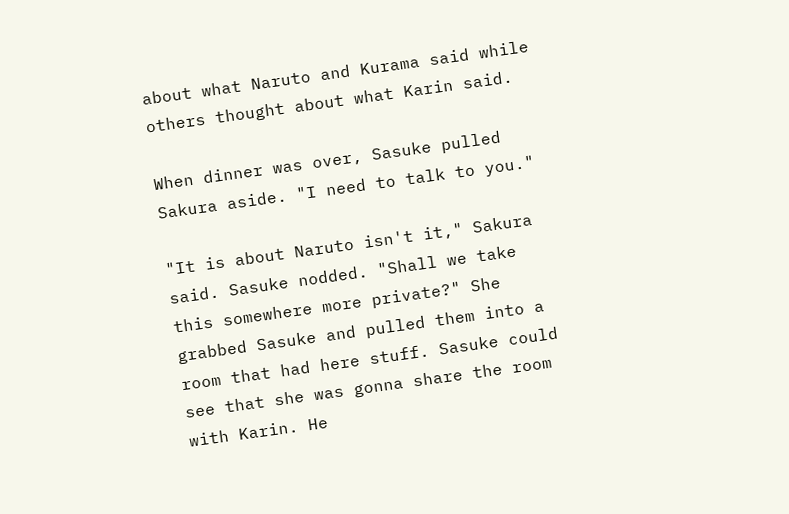about what Naruto and Kurama said while others thought about what Karin said.

When dinner was over, Sasuke pulled Sakura aside. "I need to talk to you."

"It is about Naruto isn't it," Sakura said. Sasuke nodded. "Shall we take this somewhere more private?" She grabbed Sasuke and pulled them into a room that had here stuff. Sasuke could see that she was gonna share the room with Karin. He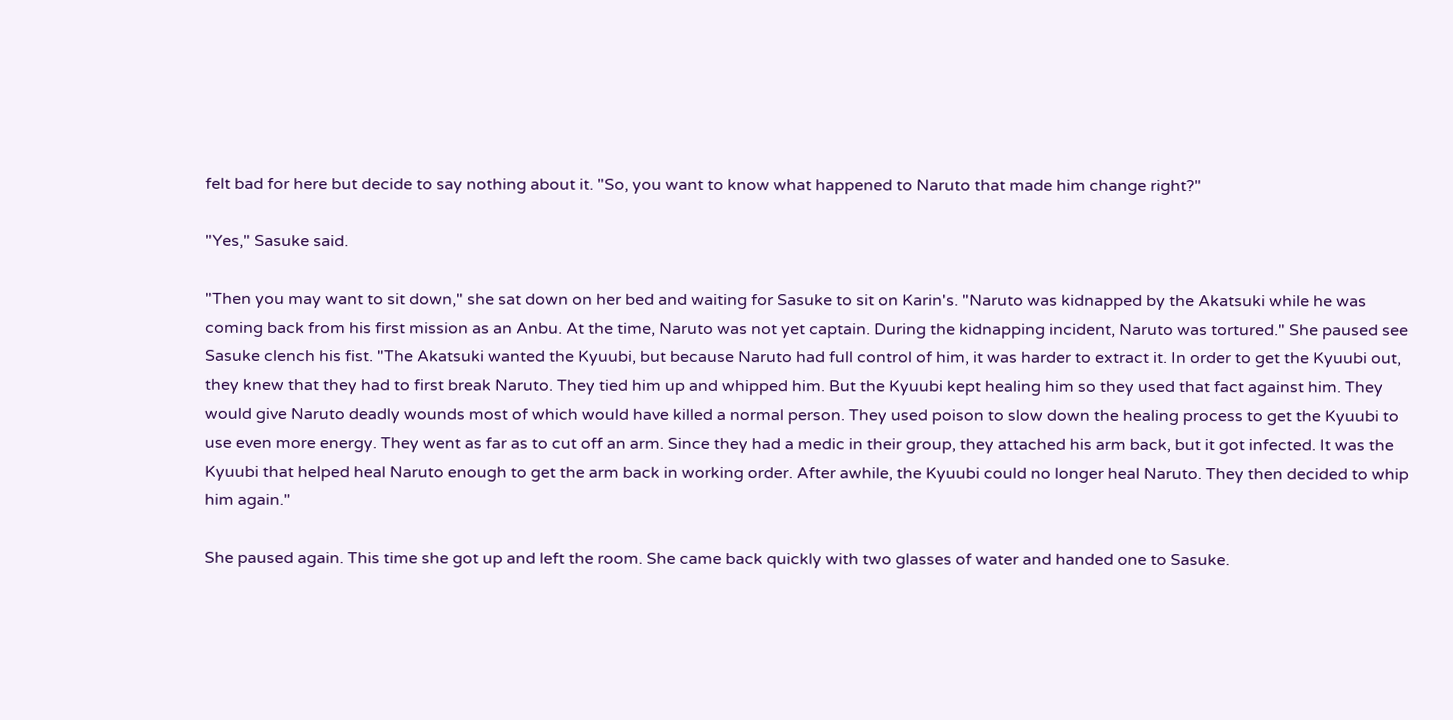felt bad for here but decide to say nothing about it. "So, you want to know what happened to Naruto that made him change right?"

"Yes," Sasuke said.

"Then you may want to sit down," she sat down on her bed and waiting for Sasuke to sit on Karin's. "Naruto was kidnapped by the Akatsuki while he was coming back from his first mission as an Anbu. At the time, Naruto was not yet captain. During the kidnapping incident, Naruto was tortured." She paused see Sasuke clench his fist. "The Akatsuki wanted the Kyuubi, but because Naruto had full control of him, it was harder to extract it. In order to get the Kyuubi out, they knew that they had to first break Naruto. They tied him up and whipped him. But the Kyuubi kept healing him so they used that fact against him. They would give Naruto deadly wounds most of which would have killed a normal person. They used poison to slow down the healing process to get the Kyuubi to use even more energy. They went as far as to cut off an arm. Since they had a medic in their group, they attached his arm back, but it got infected. It was the Kyuubi that helped heal Naruto enough to get the arm back in working order. After awhile, the Kyuubi could no longer heal Naruto. They then decided to whip him again."

She paused again. This time she got up and left the room. She came back quickly with two glasses of water and handed one to Sasuke.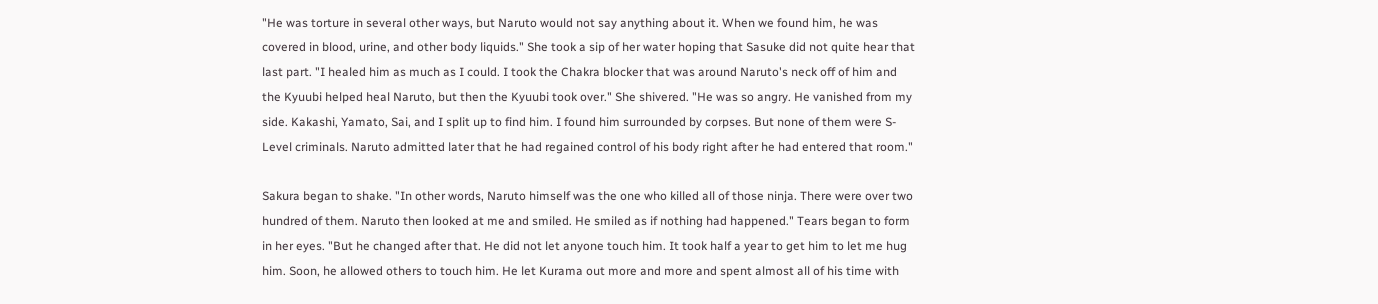"He was torture in several other ways, but Naruto would not say anything about it. When we found him, he was covered in blood, urine, and other body liquids." She took a sip of her water hoping that Sasuke did not quite hear that last part. "I healed him as much as I could. I took the Chakra blocker that was around Naruto's neck off of him and the Kyuubi helped heal Naruto, but then the Kyuubi took over." She shivered. "He was so angry. He vanished from my side. Kakashi, Yamato, Sai, and I split up to find him. I found him surrounded by corpses. But none of them were S-Level criminals. Naruto admitted later that he had regained control of his body right after he had entered that room."

Sakura began to shake. "In other words, Naruto himself was the one who killed all of those ninja. There were over two hundred of them. Naruto then looked at me and smiled. He smiled as if nothing had happened." Tears began to form in her eyes. "But he changed after that. He did not let anyone touch him. It took half a year to get him to let me hug him. Soon, he allowed others to touch him. He let Kurama out more and more and spent almost all of his time with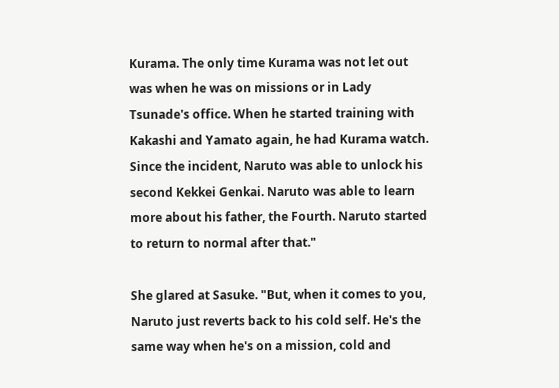Kurama. The only time Kurama was not let out was when he was on missions or in Lady Tsunade's office. When he started training with Kakashi and Yamato again, he had Kurama watch. Since the incident, Naruto was able to unlock his second Kekkei Genkai. Naruto was able to learn more about his father, the Fourth. Naruto started to return to normal after that."

She glared at Sasuke. "But, when it comes to you, Naruto just reverts back to his cold self. He's the same way when he's on a mission, cold and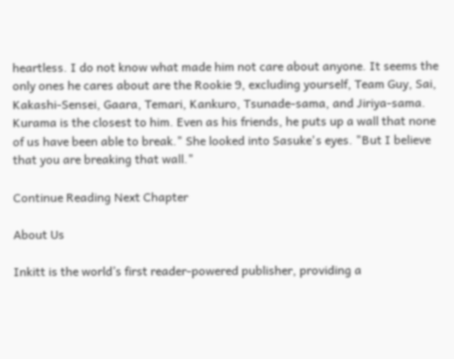heartless. I do not know what made him not care about anyone. It seems the only ones he cares about are the Rookie 9, excluding yourself, Team Guy, Sai, Kakashi-Sensei, Gaara, Temari, Kankuro, Tsunade-sama, and Jiriya-sama. Kurama is the closest to him. Even as his friends, he puts up a wall that none of us have been able to break." She looked into Sasuke's eyes. "But I believe that you are breaking that wall."

Continue Reading Next Chapter

About Us

Inkitt is the world’s first reader-powered publisher, providing a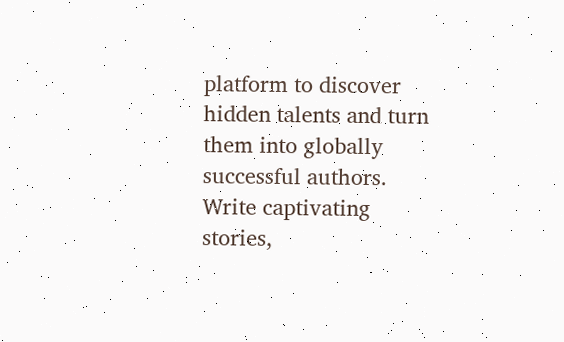platform to discover hidden talents and turn them into globally successful authors. Write captivating stories,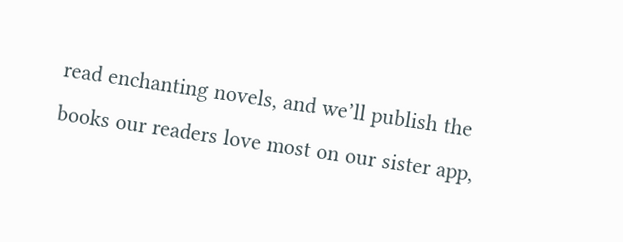read enchanting novels, and we’ll publish the books our readers love most on our sister app,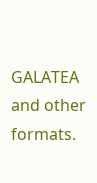GALATEA and other formats.